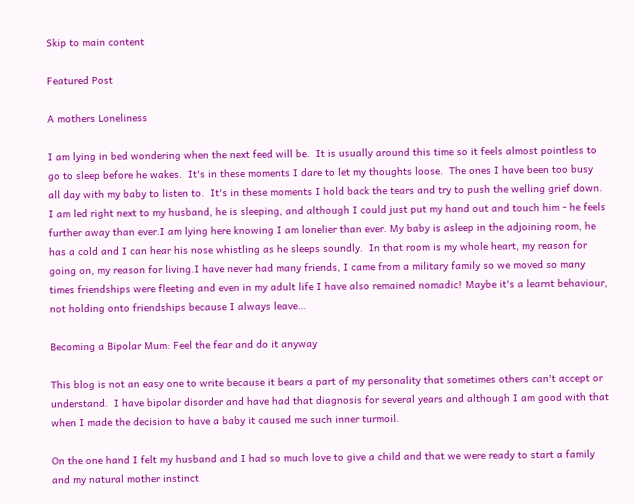Skip to main content

Featured Post

A mothers Loneliness

I am lying in bed wondering when the next feed will be.  It is usually around this time so it feels almost pointless to go to sleep before he wakes.  It's in these moments I dare to let my thoughts loose.  The ones I have been too busy all day with my baby to listen to.  It's in these moments I hold back the tears and try to push the welling grief down.  I am led right next to my husband, he is sleeping, and although I could just put my hand out and touch him - he feels further away than ever.I am lying here knowing I am lonelier than ever. My baby is asleep in the adjoining room, he has a cold and I can hear his nose whistling as he sleeps soundly.  In that room is my whole heart, my reason for going on, my reason for living.I have never had many friends, I came from a military family so we moved so many times friendships were fleeting and even in my adult life I have also remained nomadic! Maybe it's a learnt behaviour, not holding onto friendships because I always leave…

Becoming a Bipolar Mum: Feel the fear and do it anyway

This blog is not an easy one to write because it bears a part of my personality that sometimes others can't accept or understand.  I have bipolar disorder and have had that diagnosis for several years and although I am good with that when I made the decision to have a baby it caused me such inner turmoil.

On the one hand I felt my husband and I had so much love to give a child and that we were ready to start a family and my natural mother instinct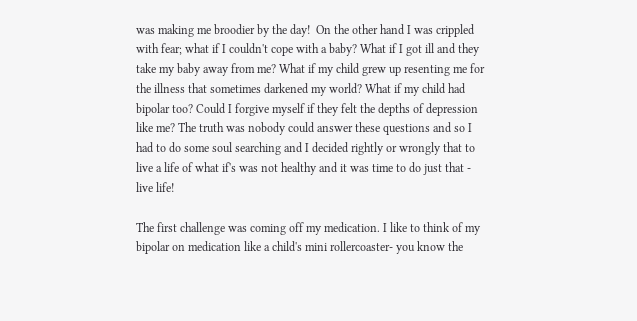was making me broodier by the day!  On the other hand I was crippled with fear; what if I couldn't cope with a baby? What if I got ill and they take my baby away from me? What if my child grew up resenting me for the illness that sometimes darkened my world? What if my child had bipolar too? Could I forgive myself if they felt the depths of depression like me? The truth was nobody could answer these questions and so I had to do some soul searching and I decided rightly or wrongly that to live a life of what if's was not healthy and it was time to do just that - live life!

The first challenge was coming off my medication. I like to think of my bipolar on medication like a child's mini rollercoaster- you know the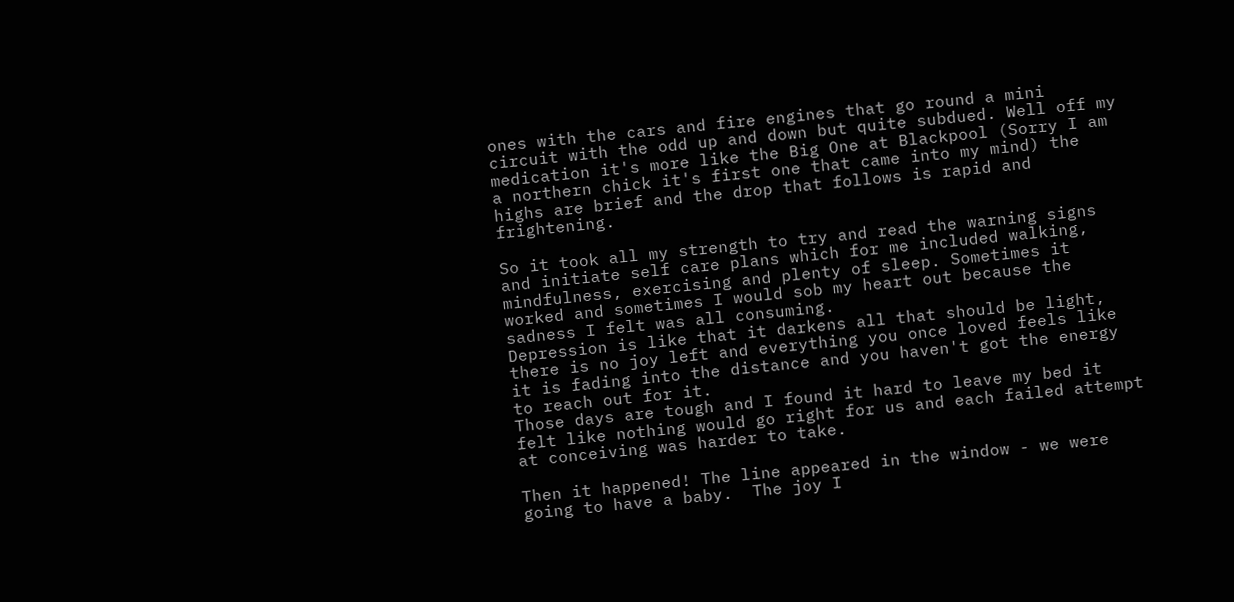ones with the cars and fire engines that go round a mini circuit with the odd up and down but quite subdued. Well off my medication it's more like the Big One at Blackpool (Sorry I am a northern chick it's first one that came into my mind) the highs are brief and the drop that follows is rapid and frightening.

So it took all my strength to try and read the warning signs and initiate self care plans which for me included walking, mindfulness, exercising and plenty of sleep. Sometimes it worked and sometimes I would sob my heart out because the sadness I felt was all consuming.
Depression is like that it darkens all that should be light, there is no joy left and everything you once loved feels like it is fading into the distance and you haven't got the energy to reach out for it.
Those days are tough and I found it hard to leave my bed it felt like nothing would go right for us and each failed attempt at conceiving was harder to take.

Then it happened! The line appeared in the window - we were going to have a baby.  The joy I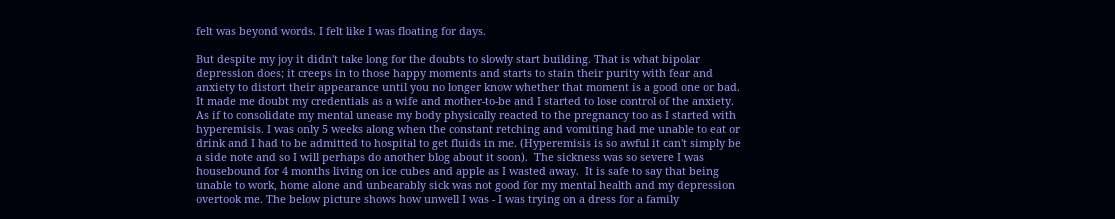felt was beyond words. I felt like I was floating for days.

But despite my joy it didn't take long for the doubts to slowly start building. That is what bipolar depression does; it creeps in to those happy moments and starts to stain their purity with fear and anxiety to distort their appearance until you no longer know whether that moment is a good one or bad.  It made me doubt my credentials as a wife and mother-to-be and I started to lose control of the anxiety. As if to consolidate my mental unease my body physically reacted to the pregnancy too as I started with hyperemisis. I was only 5 weeks along when the constant retching and vomiting had me unable to eat or drink and I had to be admitted to hospital to get fluids in me. (Hyperemisis is so awful it can't simply be a side note and so I will perhaps do another blog about it soon).  The sickness was so severe I was housebound for 4 months living on ice cubes and apple as I wasted away.  It is safe to say that being unable to work, home alone and unbearably sick was not good for my mental health and my depression overtook me. The below picture shows how unwell I was - I was trying on a dress for a family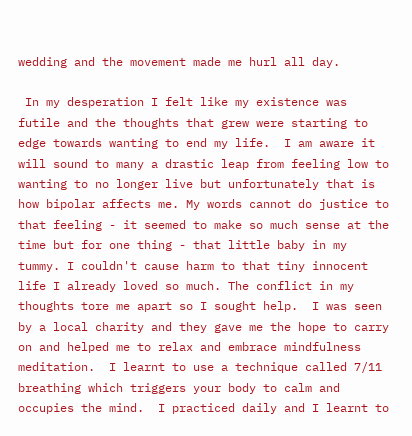wedding and the movement made me hurl all day.

 In my desperation I felt like my existence was futile and the thoughts that grew were starting to edge towards wanting to end my life.  I am aware it will sound to many a drastic leap from feeling low to wanting to no longer live but unfortunately that is how bipolar affects me. My words cannot do justice to that feeling - it seemed to make so much sense at the time but for one thing - that little baby in my tummy. I couldn't cause harm to that tiny innocent life I already loved so much. The conflict in my thoughts tore me apart so I sought help.  I was seen by a local charity and they gave me the hope to carry on and helped me to relax and embrace mindfulness meditation.  I learnt to use a technique called 7/11 breathing which triggers your body to calm and occupies the mind.  I practiced daily and I learnt to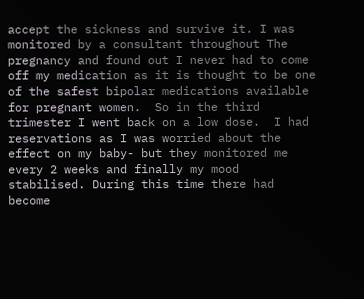accept the sickness and survive it. I was monitored by a consultant throughout The pregnancy and found out I never had to come off my medication as it is thought to be one of the safest bipolar medications available for pregnant women.  So in the third trimester I went back on a low dose.  I had reservations as I was worried about the effect on my baby- but they monitored me every 2 weeks and finally my mood stabilised. During this time there had become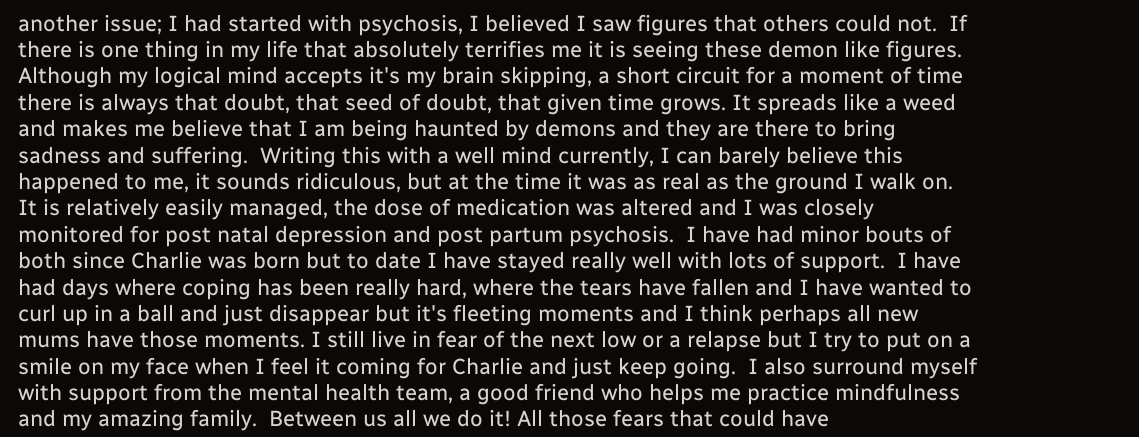another issue; I had started with psychosis, I believed I saw figures that others could not.  If there is one thing in my life that absolutely terrifies me it is seeing these demon like figures.  Although my logical mind accepts it's my brain skipping, a short circuit for a moment of time there is always that doubt, that seed of doubt, that given time grows. It spreads like a weed and makes me believe that I am being haunted by demons and they are there to bring sadness and suffering.  Writing this with a well mind currently, I can barely believe this happened to me, it sounds ridiculous, but at the time it was as real as the ground I walk on. It is relatively easily managed, the dose of medication was altered and I was closely monitored for post natal depression and post partum psychosis.  I have had minor bouts of both since Charlie was born but to date I have stayed really well with lots of support.  I have had days where coping has been really hard, where the tears have fallen and I have wanted to curl up in a ball and just disappear but it's fleeting moments and I think perhaps all new mums have those moments. I still live in fear of the next low or a relapse but I try to put on a smile on my face when I feel it coming for Charlie and just keep going.  I also surround myself with support from the mental health team, a good friend who helps me practice mindfulness and my amazing family.  Between us all we do it! All those fears that could have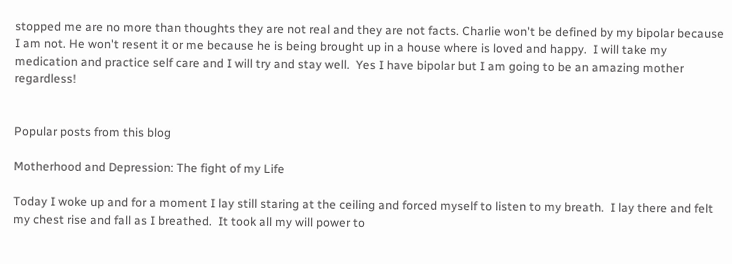stopped me are no more than thoughts they are not real and they are not facts. Charlie won't be defined by my bipolar because I am not. He won't resent it or me because he is being brought up in a house where is loved and happy.  I will take my medication and practice self care and I will try and stay well.  Yes I have bipolar but I am going to be an amazing mother regardless!


Popular posts from this blog

Motherhood and Depression: The fight of my Life

Today I woke up and for a moment I lay still staring at the ceiling and forced myself to listen to my breath.  I lay there and felt my chest rise and fall as I breathed.  It took all my will power to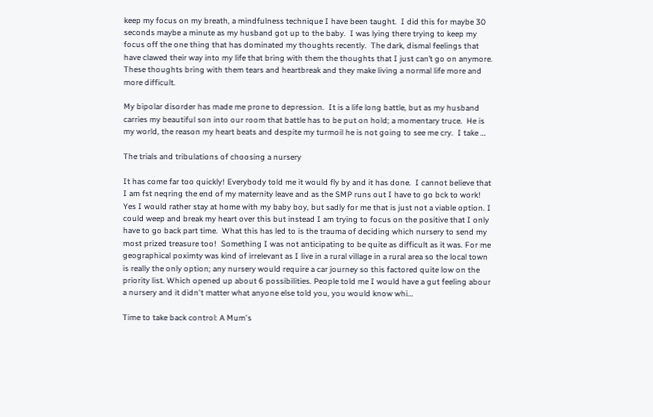keep my focus on my breath, a mindfulness technique I have been taught.  I did this for maybe 30 seconds maybe a minute as my husband got up to the baby.  I was lying there trying to keep my focus off the one thing that has dominated my thoughts recently.  The dark, dismal feelings that have clawed their way into my life that bring with them the thoughts that I just can’t go on anymore.  These thoughts bring with them tears and heartbreak and they make living a normal life more and more difficult.

My bipolar disorder has made me prone to depression.  It is a life long battle, but as my husband carries my beautiful son into our room that battle has to be put on hold; a momentary truce.  He is my world, the reason my heart beats and despite my turmoil he is not going to see me cry.  I take …

The trials and tribulations of choosing a nursery

It has come far too quickly! Everybody told me it would fly by and it has done.  I cannot believe that I am fst neqring the end of my maternity leave and as the SMP runs out I have to go bck to work!  Yes I would rather stay at home with my baby boy, but sadly for me that is just not a viable option. I could weep and break my heart over this but instead I am trying to focus on the positive that I only have to go back part time.  What this has led to is the trauma of deciding which nursery to send my most prized treasure too!  Something I was not anticipating to be quite as difficult as it was. For me geographical poximty was kind of irrelevant as I live in a rural village in a rural area so the local town is really the only option; any nursery would require a car journey so this factored quite low on the priority list. Which opened up about 6 possibilities. People told me I would have a gut feeling abour a nursery and it didn't matter what anyone else told you, you would know whi…

Time to take back control: A Mum's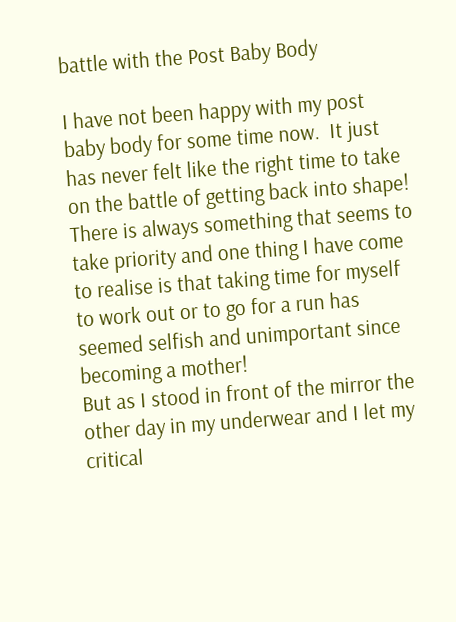battle with the Post Baby Body

I have not been happy with my post baby body for some time now.  It just has never felt like the right time to take on the battle of getting back into shape! There is always something that seems to take priority and one thing I have come to realise is that taking time for myself to work out or to go for a run has seemed selfish and unimportant since becoming a mother!
But as I stood in front of the mirror the other day in my underwear and I let my critical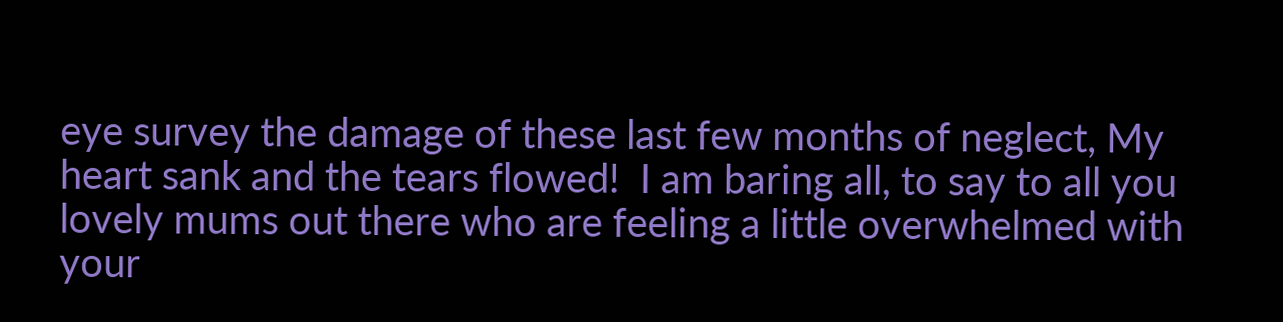eye survey the damage of these last few months of neglect, My heart sank and the tears flowed!  I am baring all, to say to all you lovely mums out there who are feeling a little overwhelmed with your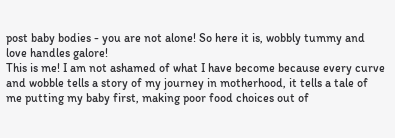post baby bodies - you are not alone! So here it is, wobbly tummy and love handles galore!
This is me! I am not ashamed of what I have become because every curve and wobble tells a story of my journey in motherhood, it tells a tale of me putting my baby first, making poor food choices out of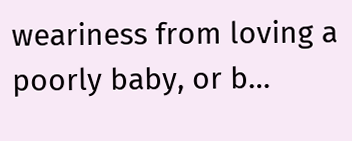weariness from loving a poorly baby, or b…